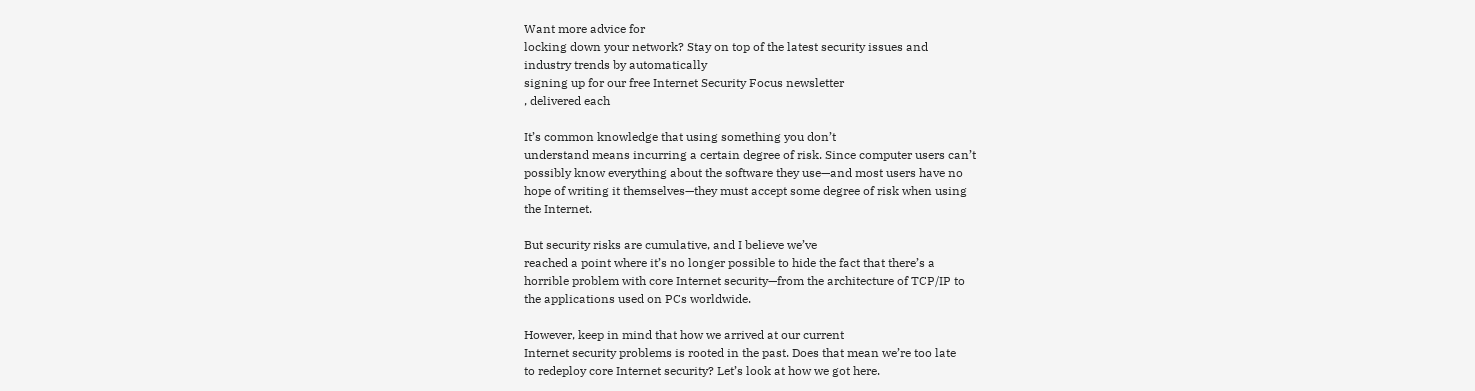Want more advice for
locking down your network? Stay on top of the latest security issues and
industry trends by automatically
signing up for our free Internet Security Focus newsletter
, delivered each

It’s common knowledge that using something you don’t
understand means incurring a certain degree of risk. Since computer users can’t
possibly know everything about the software they use—and most users have no
hope of writing it themselves—they must accept some degree of risk when using
the Internet.

But security risks are cumulative, and I believe we’ve
reached a point where it’s no longer possible to hide the fact that there’s a
horrible problem with core Internet security—from the architecture of TCP/IP to
the applications used on PCs worldwide.

However, keep in mind that how we arrived at our current
Internet security problems is rooted in the past. Does that mean we’re too late
to redeploy core Internet security? Let’s look at how we got here.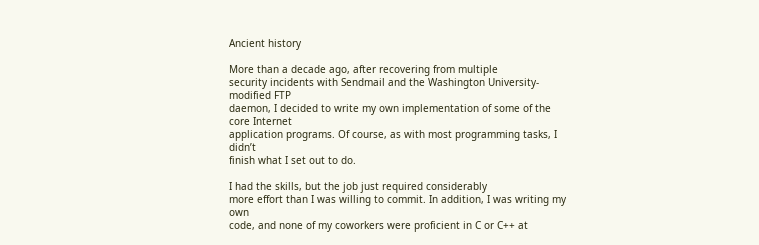Ancient history

More than a decade ago, after recovering from multiple
security incidents with Sendmail and the Washington University-modified FTP
daemon, I decided to write my own implementation of some of the core Internet
application programs. Of course, as with most programming tasks, I didn’t
finish what I set out to do.

I had the skills, but the job just required considerably
more effort than I was willing to commit. In addition, I was writing my own
code, and none of my coworkers were proficient in C or C++ at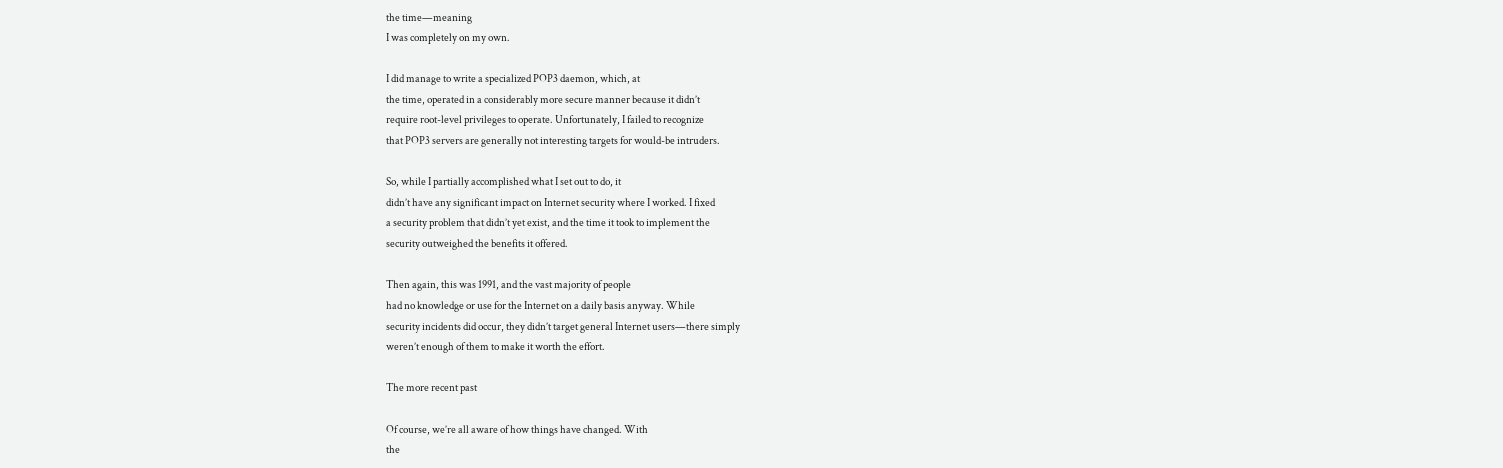the time—meaning
I was completely on my own.

I did manage to write a specialized POP3 daemon, which, at
the time, operated in a considerably more secure manner because it didn’t
require root-level privileges to operate. Unfortunately, I failed to recognize
that POP3 servers are generally not interesting targets for would-be intruders.

So, while I partially accomplished what I set out to do, it
didn’t have any significant impact on Internet security where I worked. I fixed
a security problem that didn’t yet exist, and the time it took to implement the
security outweighed the benefits it offered.

Then again, this was 1991, and the vast majority of people
had no knowledge or use for the Internet on a daily basis anyway. While
security incidents did occur, they didn’t target general Internet users—there simply
weren’t enough of them to make it worth the effort.

The more recent past

Of course, we’re all aware of how things have changed. With
the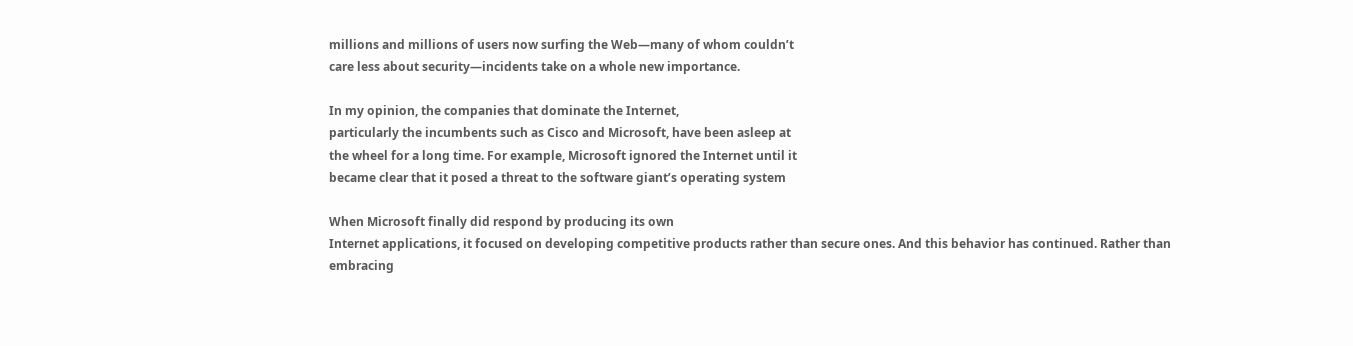millions and millions of users now surfing the Web—many of whom couldn’t
care less about security—incidents take on a whole new importance.

In my opinion, the companies that dominate the Internet,
particularly the incumbents such as Cisco and Microsoft, have been asleep at
the wheel for a long time. For example, Microsoft ignored the Internet until it
became clear that it posed a threat to the software giant’s operating system

When Microsoft finally did respond by producing its own
Internet applications, it focused on developing competitive products rather than secure ones. And this behavior has continued. Rather than embracing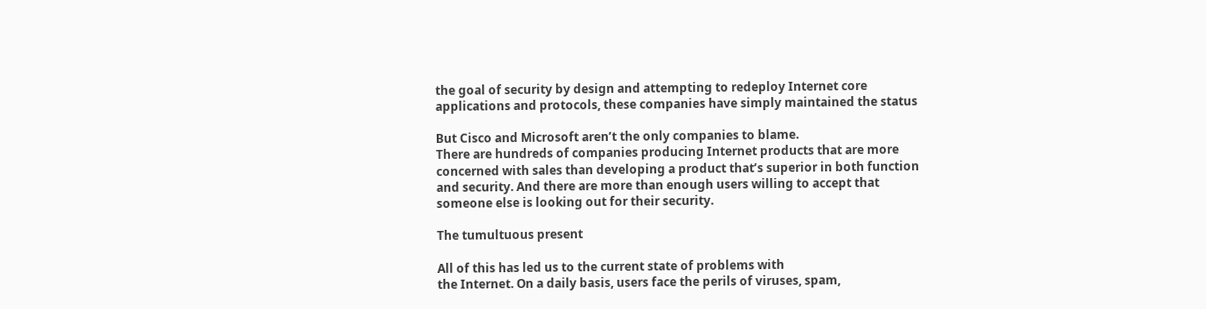the goal of security by design and attempting to redeploy Internet core
applications and protocols, these companies have simply maintained the status

But Cisco and Microsoft aren’t the only companies to blame.
There are hundreds of companies producing Internet products that are more
concerned with sales than developing a product that’s superior in both function
and security. And there are more than enough users willing to accept that
someone else is looking out for their security.

The tumultuous present

All of this has led us to the current state of problems with
the Internet. On a daily basis, users face the perils of viruses, spam,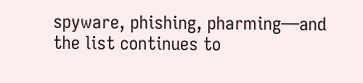spyware, phishing, pharming—and the list continues to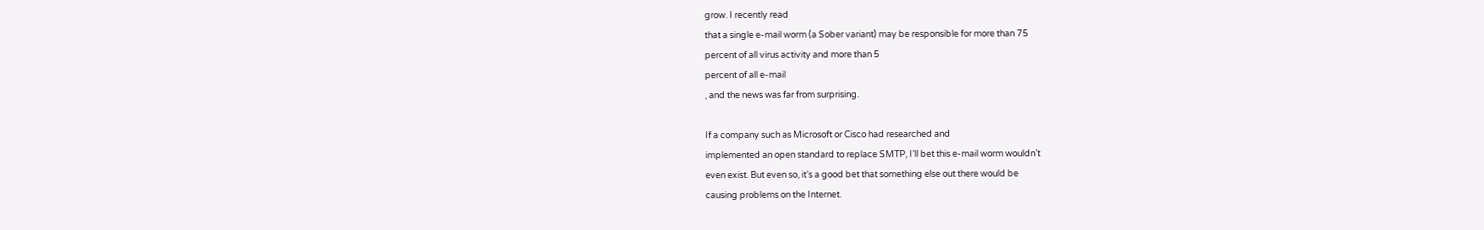grow. I recently read
that a single e-mail worm (a Sober variant) may be responsible for more than 75
percent of all virus activity and more than 5
percent of all e-mail
, and the news was far from surprising.

If a company such as Microsoft or Cisco had researched and
implemented an open standard to replace SMTP, I’ll bet this e-mail worm wouldn’t
even exist. But even so, it’s a good bet that something else out there would be
causing problems on the Internet.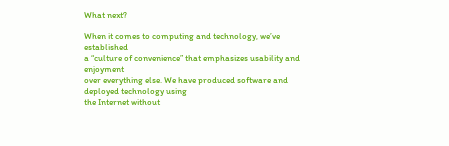What next?

When it comes to computing and technology, we’ve established
a “culture of convenience” that emphasizes usability and enjoyment
over everything else. We have produced software and deployed technology using
the Internet without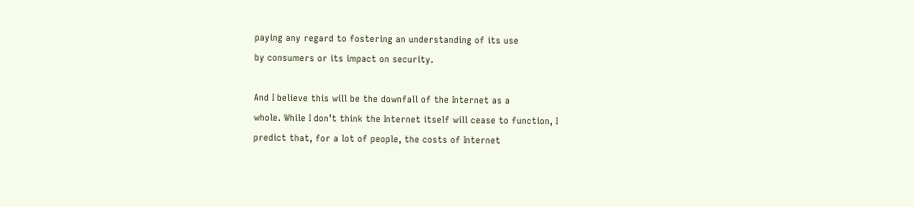paying any regard to fostering an understanding of its use
by consumers or its impact on security.

And I believe this will be the downfall of the Internet as a
whole. While I don’t think the Internet itself will cease to function, I
predict that, for a lot of people, the costs of Internet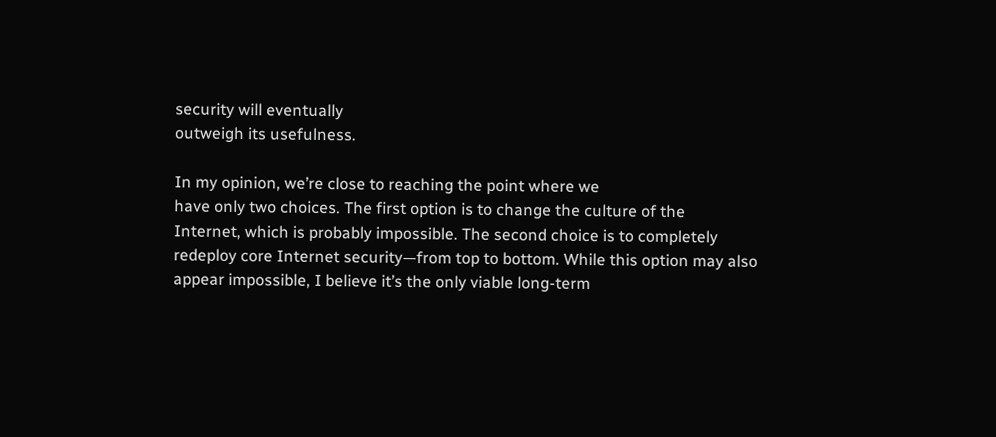security will eventually
outweigh its usefulness.

In my opinion, we’re close to reaching the point where we
have only two choices. The first option is to change the culture of the
Internet, which is probably impossible. The second choice is to completely
redeploy core Internet security—from top to bottom. While this option may also
appear impossible, I believe it’s the only viable long-term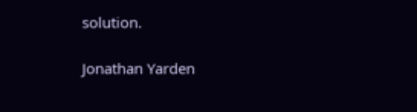solution.

Jonathan Yarden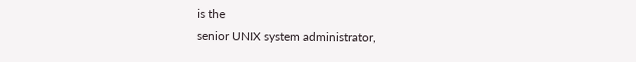is the
senior UNIX system administrator,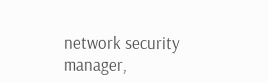network security manager,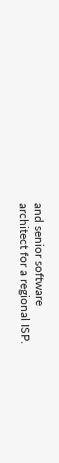and senior software
architect for a regional ISP.